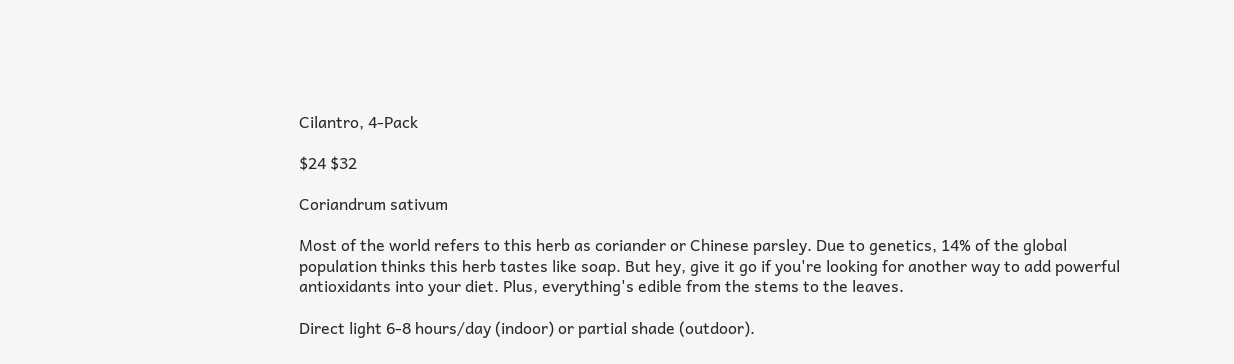Cilantro, 4-Pack

$24 $32

Coriandrum sativum

Most of the world refers to this herb as coriander or Chinese parsley. Due to genetics, 14% of the global population thinks this herb tastes like soap. But hey, give it go if you're looking for another way to add powerful antioxidants into your diet. Plus, everything's edible from the stems to the leaves.

Direct light 6-8 hours/day (indoor) or partial shade (outdoor).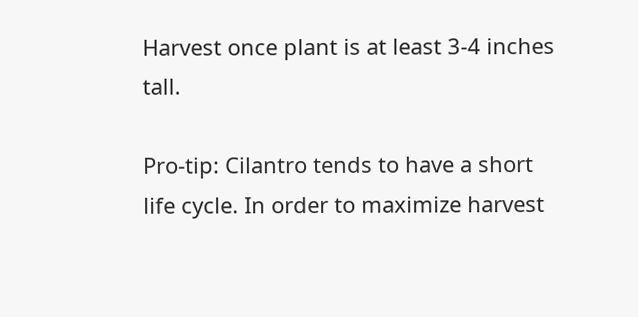Harvest once plant is at least 3-4 inches tall.

Pro-tip: Cilantro tends to have a short life cycle. In order to maximize harvest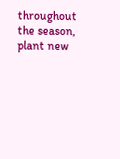throughout the season, plant new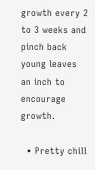growth every 2 to 3 weeks and pinch back young leaves an inch to encourage growth.

  • Pretty chill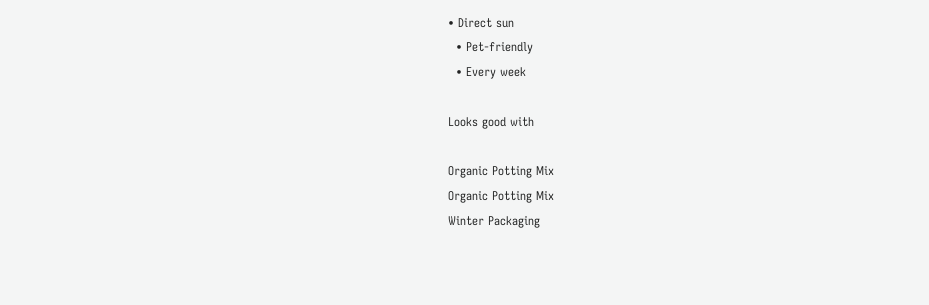• Direct sun
  • Pet-friendly
  • Every week

Looks good with

Organic Potting Mix
Organic Potting Mix
Winter Packaging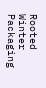Rooted
Winter Packaging